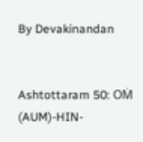By Devakinandan


Ashtottaram 50: OṀ (AUM)-HIN-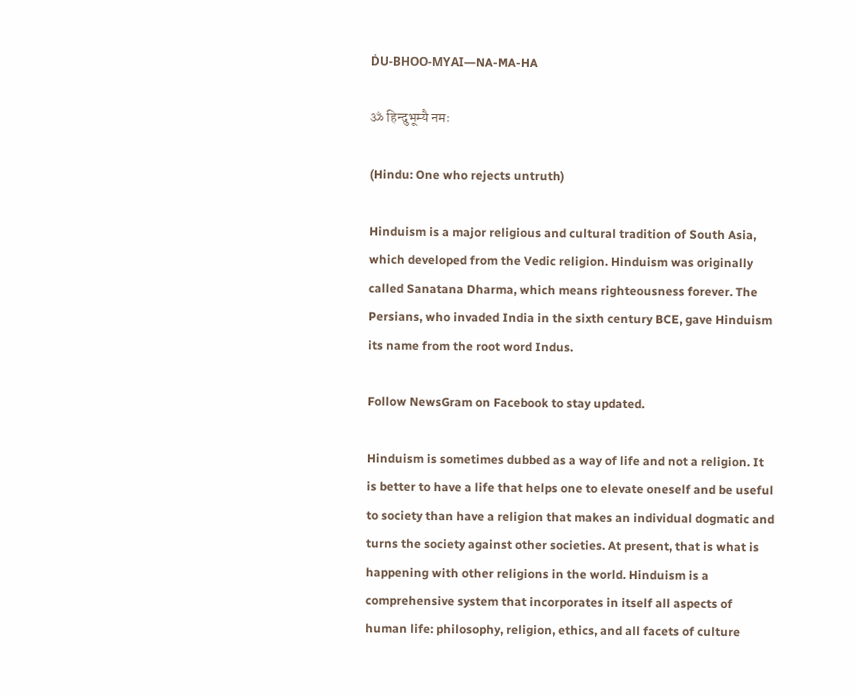ḊU-BHOO-MYAI—NA-MA-HA

ॐ हिन्दुभूम्यै नमः

(Hindu: One who rejects untruth)

Hinduism is a major religious and cultural tradition of South Asia, which developed from the Vedic religion. Hinduism was originally called Sanatana Dharma, which means righteousness forever. The Persians, who invaded India in the sixth century BCE, gave Hinduism its name from the root word Indus.

Follow NewsGram on Facebook to stay updated.

Hinduism is sometimes dubbed as a way of life and not a religion. It is better to have a life that helps one to elevate oneself and be useful to society than have a religion that makes an individual dogmatic and turns the society against other societies. At present, that is what is happening with other religions in the world. Hinduism is a comprehensive system that incorporates in itself all aspects of human life: philosophy, religion, ethics, and all facets of culture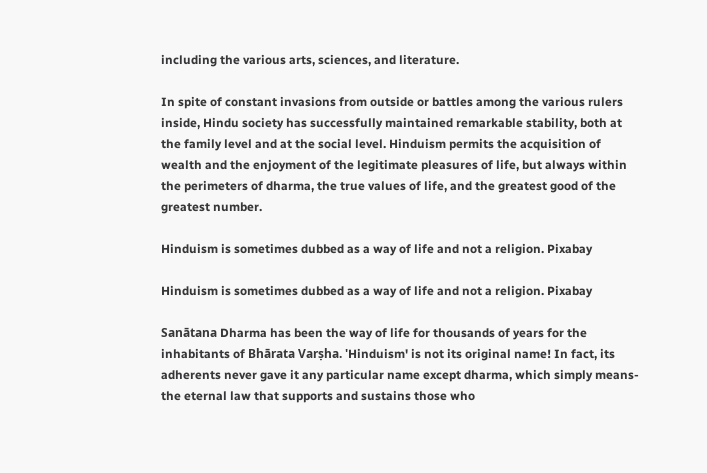including the various arts, sciences, and literature.

In spite of constant invasions from outside or battles among the various rulers inside, Hindu society has successfully maintained remarkable stability, both at the family level and at the social level. Hinduism permits the acquisition of wealth and the enjoyment of the legitimate pleasures of life, but always within the perimeters of dharma, the true values of life, and the greatest good of the greatest number.

Hinduism is sometimes dubbed as a way of life and not a religion. Pixabay

Hinduism is sometimes dubbed as a way of life and not a religion. Pixabay

Sanātana Dharma has been the way of life for thousands of years for the inhabitants of Bhārata Varṣha. 'Hinduism' is not its original name! In fact, its adherents never gave it any particular name except dharma, which simply means- the eternal law that supports and sustains those who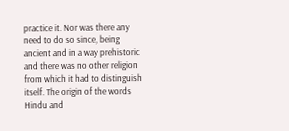practice it. Nor was there any need to do so since, being ancient and in a way prehistoric and there was no other religion from which it had to distinguish itself. The origin of the words Hindu and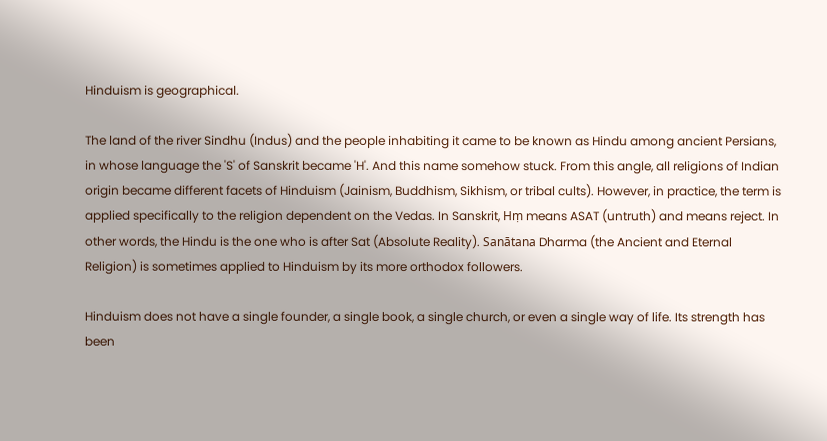Hinduism is geographical.

The land of the river Sindhu (Indus) and the people inhabiting it came to be known as Hindu among ancient Persians, in whose language the 'S' of Sanskrit became 'H'. And this name somehow stuck. From this angle, all religions of Indian origin became different facets of Hinduism (Jainism, Buddhism, Sikhism, or tribal cults). However, in practice, the term is applied specifically to the religion dependent on the Vedas. In Sanskrit, Hṃ means ASAT (untruth) and means reject. In other words, the Hindu is the one who is after Sat (Absolute Reality). Sanātana Dharma (the Ancient and Eternal Religion) is sometimes applied to Hinduism by its more orthodox followers.

Hinduism does not have a single founder, a single book, a single church, or even a single way of life. Its strength has been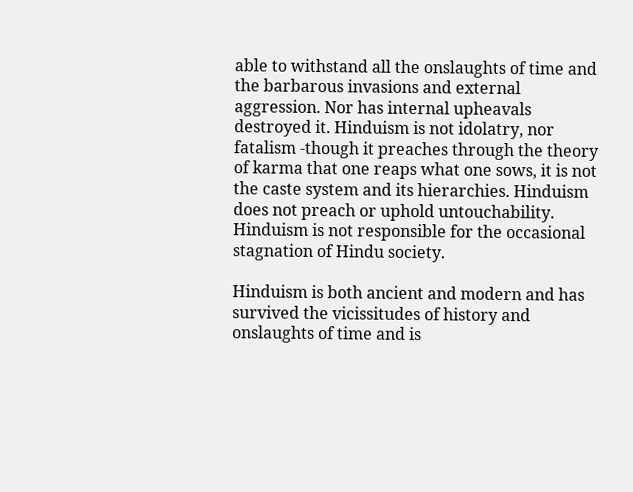able to withstand all the onslaughts of time and the barbarous invasions and external aggression. Nor has internal upheavals destroyed it. Hinduism is not idolatry, nor fatalism -though it preaches through the theory of karma that one reaps what one sows, it is not the caste system and its hierarchies. Hinduism does not preach or uphold untouchability. Hinduism is not responsible for the occasional stagnation of Hindu society.

Hinduism is both ancient and modern and has survived the vicissitudes of history and onslaughts of time and is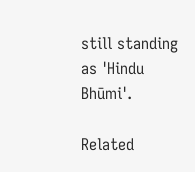still standing as 'Hindu Bhūmi'.

Related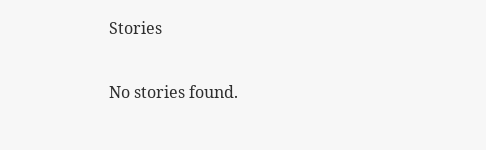Stories

No stories found.